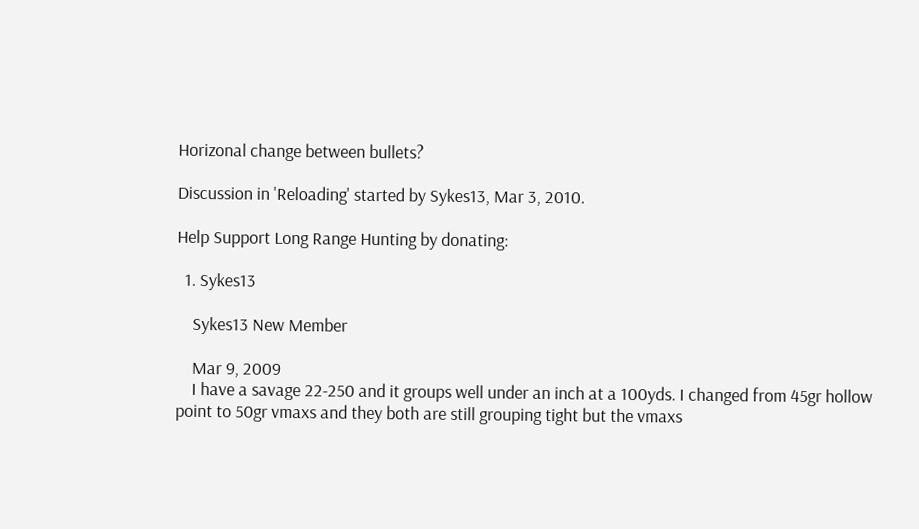Horizonal change between bullets?

Discussion in 'Reloading' started by Sykes13, Mar 3, 2010.

Help Support Long Range Hunting by donating:

  1. Sykes13

    Sykes13 New Member

    Mar 9, 2009
    I have a savage 22-250 and it groups well under an inch at a 100yds. I changed from 45gr hollow point to 50gr vmaxs and they both are still grouping tight but the vmaxs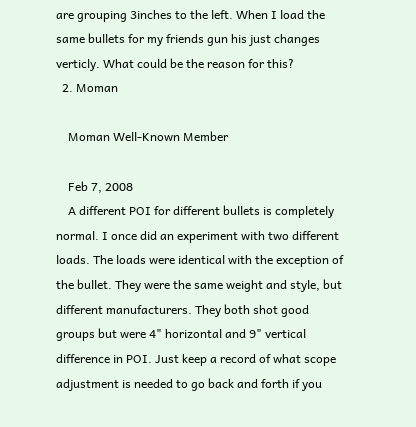are grouping 3inches to the left. When I load the same bullets for my friends gun his just changes verticly. What could be the reason for this?
  2. Moman

    Moman Well-Known Member

    Feb 7, 2008
    A different POI for different bullets is completely normal. I once did an experiment with two different loads. The loads were identical with the exception of the bullet. They were the same weight and style, but different manufacturers. They both shot good groups but were 4" horizontal and 9" vertical difference in POI. Just keep a record of what scope adjustment is needed to go back and forth if you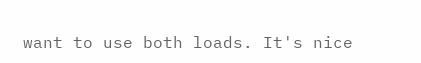want to use both loads. It's nice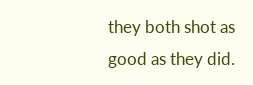they both shot as good as they did.